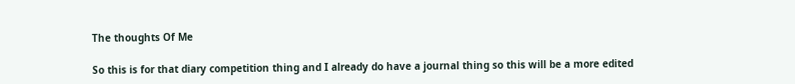The thoughts Of Me

So this is for that diary competition thing and I already do have a journal thing so this will be a more edited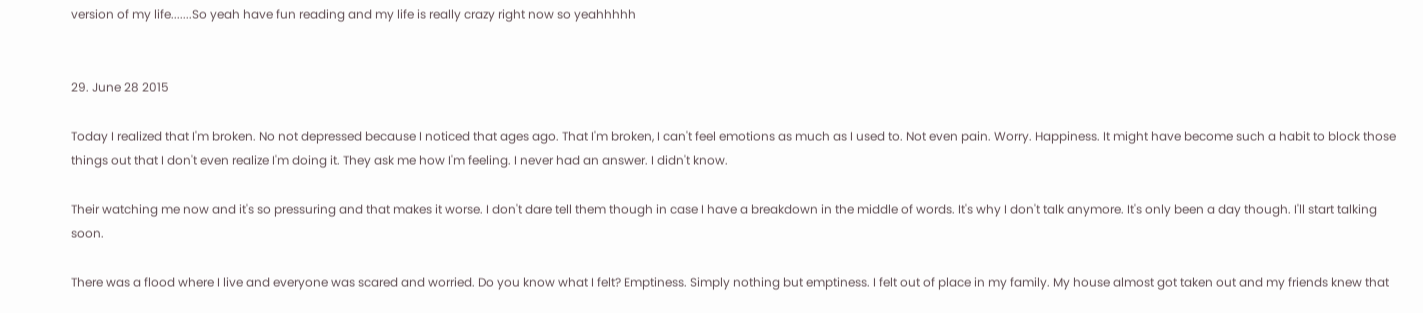version of my life.......So yeah have fun reading and my life is really crazy right now so yeahhhhh


29. June 28 2015

Today I realized that I'm broken. No not depressed because I noticed that ages ago. That I'm broken, I can't feel emotions as much as I used to. Not even pain. Worry. Happiness. It might have become such a habit to block those things out that I don't even realize I'm doing it. They ask me how I'm feeling. I never had an answer. I didn't know.

Their watching me now and it's so pressuring and that makes it worse. I don't dare tell them though in case I have a breakdown in the middle of words. It's why I don't talk anymore. It's only been a day though. I'll start talking soon.

There was a flood where I live and everyone was scared and worried. Do you know what I felt? Emptiness. Simply nothing but emptiness. I felt out of place in my family. My house almost got taken out and my friends knew that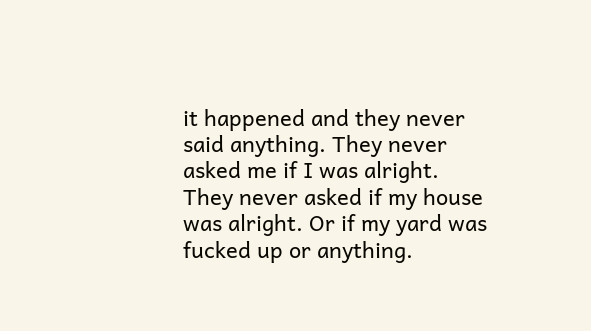it happened and they never said anything. They never asked me if I was alright. They never asked if my house was alright. Or if my yard was fucked up or anything.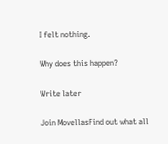I felt nothing.

Why does this happen?

Write later

Join MovellasFind out what all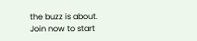the buzz is about. Join now to start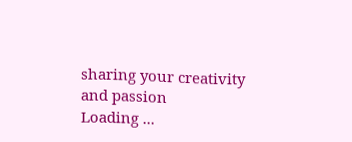sharing your creativity and passion
Loading ...